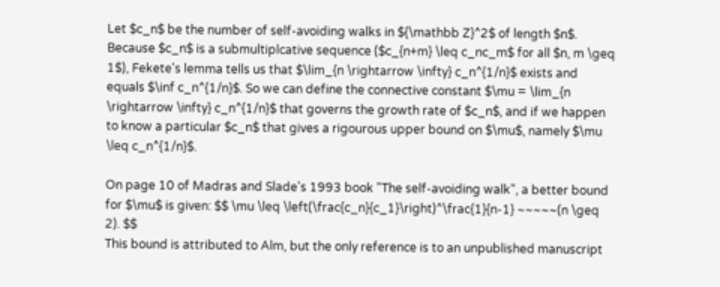Let $c_n$ be the number of self-avoiding walks in ${\mathbb Z}^2$ of length $n$. Because $c_n$ is a submultiplcative sequence ($c_{n+m} \leq c_nc_m$ for all $n, m \geq 1$), Fekete's lemma tells us that $\lim_{n \rightarrow \infty} c_n^{1/n}$ exists and equals $\inf c_n^{1/n}$. So we can define the connective constant $\mu = \lim_{n \rightarrow \infty} c_n^{1/n}$ that governs the growth rate of $c_n$, and if we happen to know a particular $c_n$ that gives a rigourous upper bound on $\mu$, namely $\mu \leq c_n^{1/n}$.

On page 10 of Madras and Slade's 1993 book "The self-avoiding walk", a better bound for $\mu$ is given: $$ \mu \leq \left(\frac{c_n}{c_1}\right)^\frac{1}{n-1} ~~~~~(n \geq 2). $$
This bound is attributed to Alm, but the only reference is to an unpublished manuscript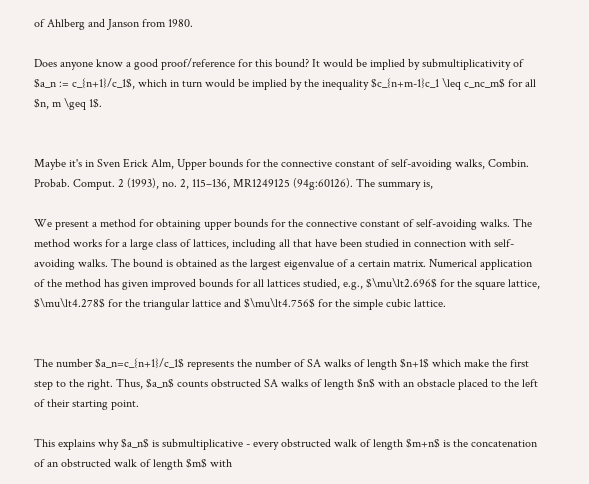of Ahlberg and Janson from 1980.

Does anyone know a good proof/reference for this bound? It would be implied by submultiplicativity of $a_n := c_{n+1}/c_1$, which in turn would be implied by the inequality $c_{n+m-1}c_1 \leq c_nc_m$ for all $n, m \geq 1$.


Maybe it's in Sven Erick Alm, Upper bounds for the connective constant of self-avoiding walks, Combin. Probab. Comput. 2 (1993), no. 2, 115–136, MR1249125 (94g:60126). The summary is,

We present a method for obtaining upper bounds for the connective constant of self-avoiding walks. The method works for a large class of lattices, including all that have been studied in connection with self-avoiding walks. The bound is obtained as the largest eigenvalue of a certain matrix. Numerical application of the method has given improved bounds for all lattices studied, e.g., $\mu\lt2.696$ for the square lattice, $\mu\lt4.278$ for the triangular lattice and $\mu\lt4.756$ for the simple cubic lattice.


The number $a_n=c_{n+1}/c_1$ represents the number of SA walks of length $n+1$ which make the first step to the right. Thus, $a_n$ counts obstructed SA walks of length $n$ with an obstacle placed to the left of their starting point.

This explains why $a_n$ is submultiplicative - every obstructed walk of length $m+n$ is the concatenation of an obstructed walk of length $m$ with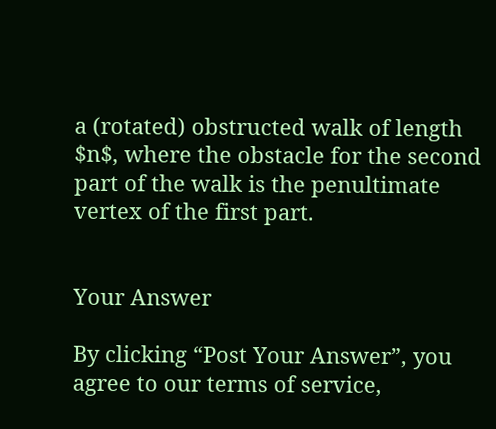a (rotated) obstructed walk of length $n$, where the obstacle for the second part of the walk is the penultimate vertex of the first part.


Your Answer

By clicking “Post Your Answer”, you agree to our terms of service,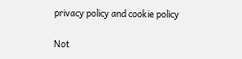privacy policy and cookie policy

Not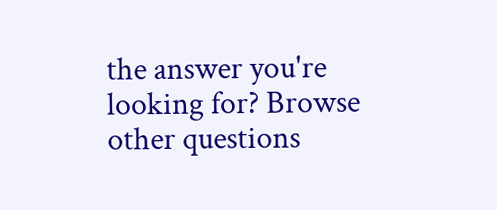the answer you're looking for? Browse other questions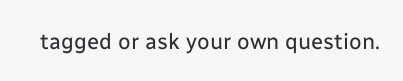tagged or ask your own question.